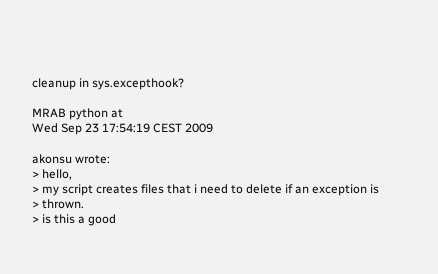cleanup in sys.excepthook?

MRAB python at
Wed Sep 23 17:54:19 CEST 2009

akonsu wrote:
> hello,
> my script creates files that i need to delete if an exception is
> thrown.
> is this a good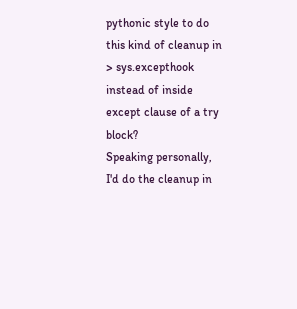pythonic style to do this kind of cleanup in
> sys.excepthook instead of inside except clause of a try block?
Speaking personally, I'd do the cleanup in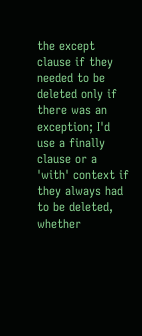the except clause if they
needed to be deleted only if there was an exception; I'd use a finally
clause or a 'with' context if they always had to be deleted, whether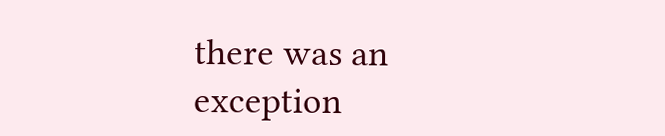there was an exception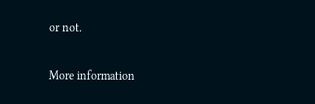or not.

More information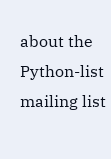about the Python-list mailing list